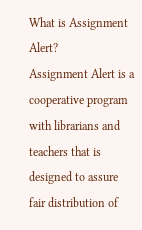What is Assignment Alert?
Assignment Alert is a cooperative program with librarians and teachers that is designed to assure fair distribution of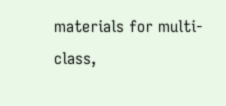materials for multi-class,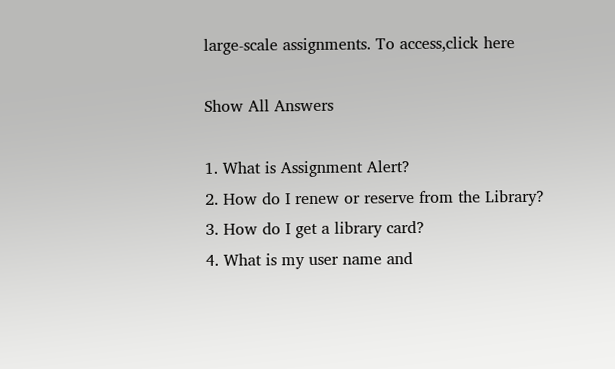large-scale assignments. To access,click here

Show All Answers

1. What is Assignment Alert?
2. How do I renew or reserve from the Library?
3. How do I get a library card?
4. What is my user name and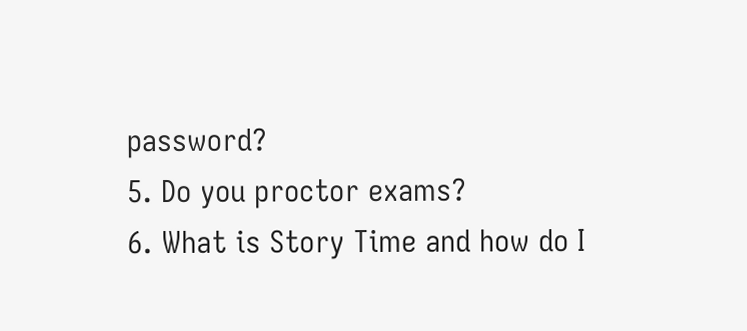password?
5. Do you proctor exams?
6. What is Story Time and how do I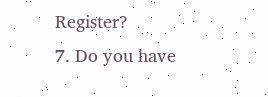Register?
7. Do you have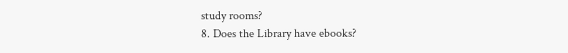study rooms?
8. Does the Library have ebooks?